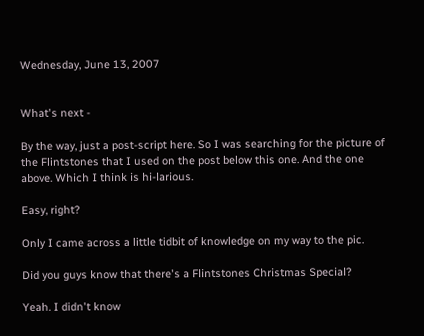Wednesday, June 13, 2007


What's next -

By the way, just a post-script here. So I was searching for the picture of the Flintstones that I used on the post below this one. And the one above. Which I think is hi-larious.

Easy, right?

Only I came across a little tidbit of knowledge on my way to the pic.

Did you guys know that there's a Flintstones Christmas Special?

Yeah. I didn't know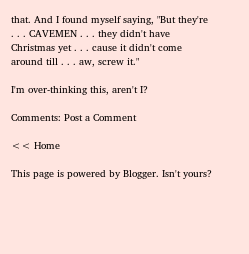that. And I found myself saying, "But they're . . . CAVEMEN . . . they didn't have Christmas yet . . . cause it didn't come around till . . . aw, screw it."

I'm over-thinking this, aren't I?

Comments: Post a Comment

<< Home

This page is powered by Blogger. Isn't yours?